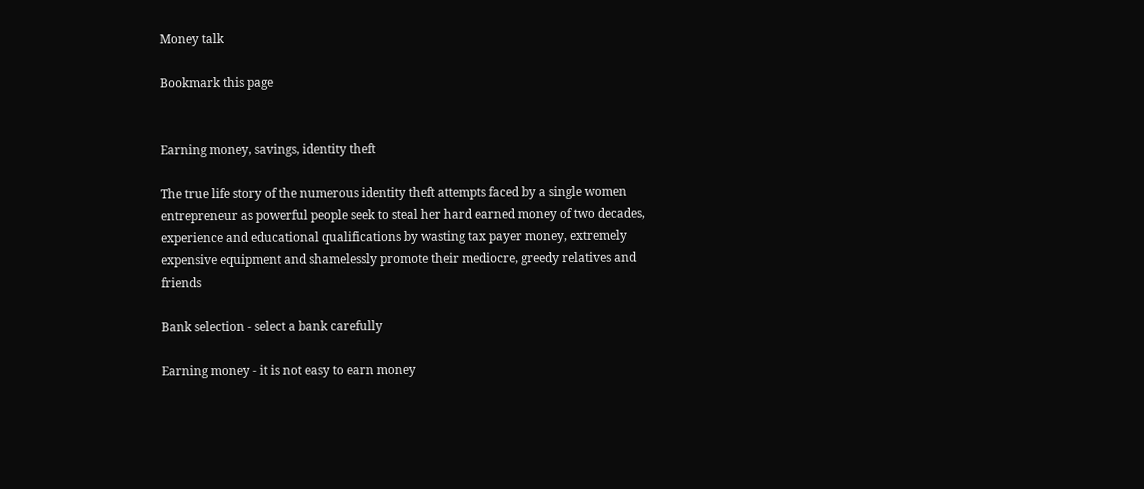Money talk

Bookmark this page


Earning money, savings, identity theft

The true life story of the numerous identity theft attempts faced by a single women entrepreneur as powerful people seek to steal her hard earned money of two decades, experience and educational qualifications by wasting tax payer money, extremely expensive equipment and shamelessly promote their mediocre, greedy relatives and friends

Bank selection - select a bank carefully

Earning money - it is not easy to earn money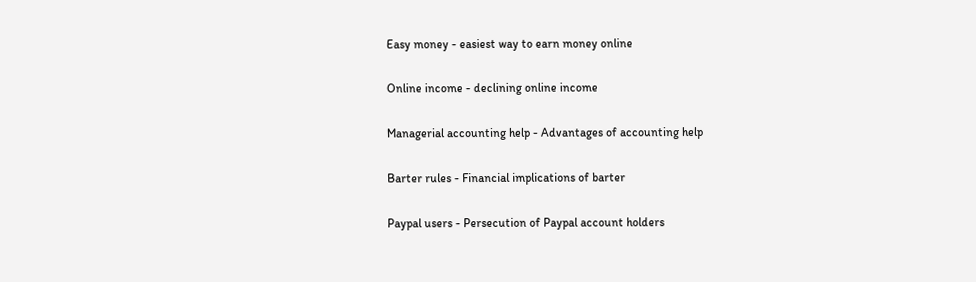Easy money - easiest way to earn money online

Online income - declining online income

Managerial accounting help - Advantages of accounting help

Barter rules - Financial implications of barter

Paypal users - Persecution of Paypal account holders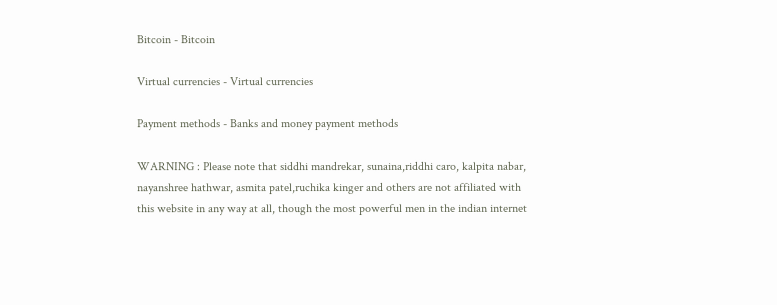Bitcoin - Bitcoin

Virtual currencies - Virtual currencies

Payment methods - Banks and money payment methods

WARNING : Please note that siddhi mandrekar, sunaina,riddhi caro, kalpita nabar, nayanshree hathwar, asmita patel,ruchika kinger and others are not affiliated with this website in any way at all, though the most powerful men in the indian internet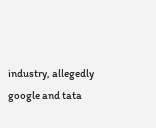industry, allegedly google and tata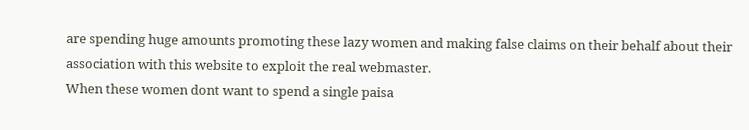are spending huge amounts promoting these lazy women and making false claims on their behalf about their association with this website to exploit the real webmaster.
When these women dont want to spend a single paisa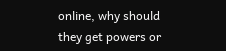online, why should they get powers or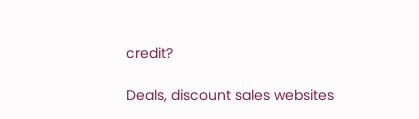credit?

Deals, discount sales websites